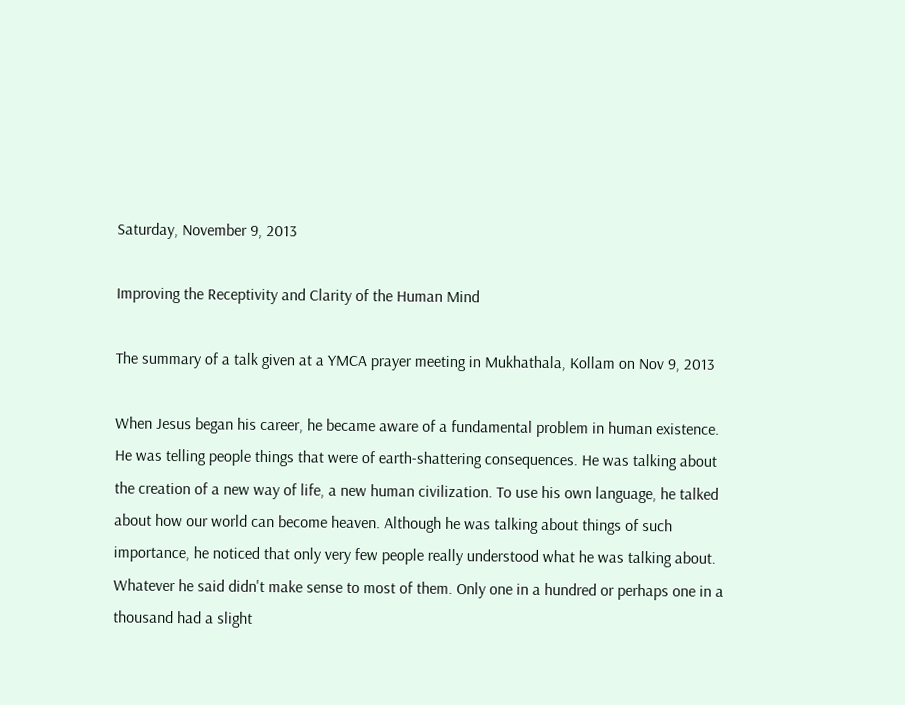Saturday, November 9, 2013

Improving the Receptivity and Clarity of the Human Mind

The summary of a talk given at a YMCA prayer meeting in Mukhathala, Kollam on Nov 9, 2013

When Jesus began his career, he became aware of a fundamental problem in human existence. He was telling people things that were of earth-shattering consequences. He was talking about the creation of a new way of life, a new human civilization. To use his own language, he talked about how our world can become heaven. Although he was talking about things of such importance, he noticed that only very few people really understood what he was talking about. Whatever he said didn't make sense to most of them. Only one in a hundred or perhaps one in a thousand had a slight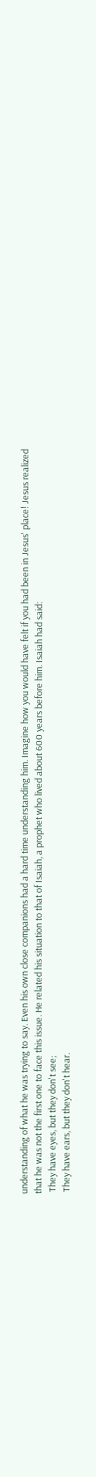understanding of what he was trying to say. Even his own close companions had a hard time understanding him. Imagine how you would have felt if you had been in Jesus' place! Jesus realized that he was not the first one to face this issue. He related his situation to that of Isaiah, a prophet who lived about 600 years before him. Isaiah had said:
 They have eyes, but they don't see;
 They have ears, but they don't hear.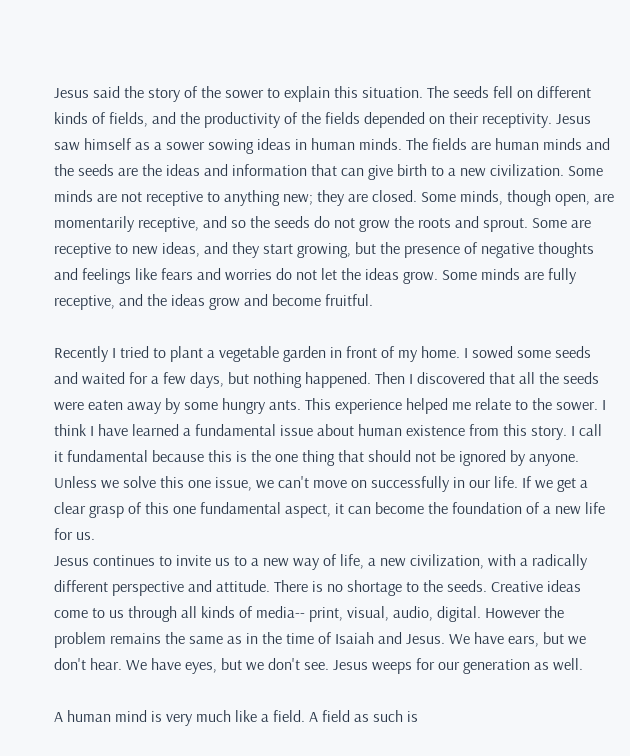Jesus said the story of the sower to explain this situation. The seeds fell on different kinds of fields, and the productivity of the fields depended on their receptivity. Jesus saw himself as a sower sowing ideas in human minds. The fields are human minds and the seeds are the ideas and information that can give birth to a new civilization. Some minds are not receptive to anything new; they are closed. Some minds, though open, are momentarily receptive, and so the seeds do not grow the roots and sprout. Some are receptive to new ideas, and they start growing, but the presence of negative thoughts and feelings like fears and worries do not let the ideas grow. Some minds are fully receptive, and the ideas grow and become fruitful.

Recently I tried to plant a vegetable garden in front of my home. I sowed some seeds and waited for a few days, but nothing happened. Then I discovered that all the seeds were eaten away by some hungry ants. This experience helped me relate to the sower. I think I have learned a fundamental issue about human existence from this story. I call it fundamental because this is the one thing that should not be ignored by anyone. Unless we solve this one issue, we can't move on successfully in our life. If we get a clear grasp of this one fundamental aspect, it can become the foundation of a new life for us.
Jesus continues to invite us to a new way of life, a new civilization, with a radically different perspective and attitude. There is no shortage to the seeds. Creative ideas come to us through all kinds of media-- print, visual, audio, digital. However the problem remains the same as in the time of Isaiah and Jesus. We have ears, but we don't hear. We have eyes, but we don't see. Jesus weeps for our generation as well.

A human mind is very much like a field. A field as such is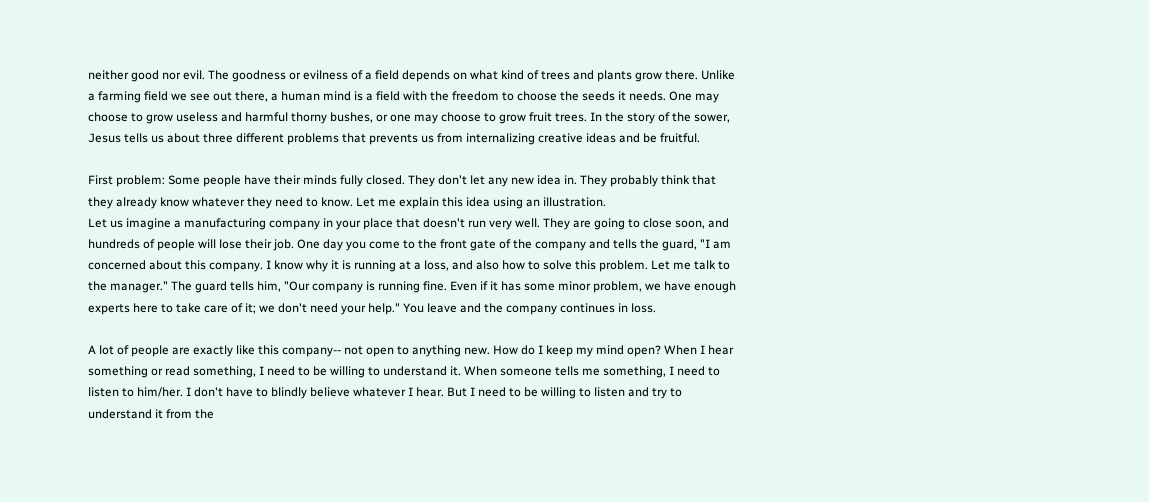neither good nor evil. The goodness or evilness of a field depends on what kind of trees and plants grow there. Unlike a farming field we see out there, a human mind is a field with the freedom to choose the seeds it needs. One may choose to grow useless and harmful thorny bushes, or one may choose to grow fruit trees. In the story of the sower, Jesus tells us about three different problems that prevents us from internalizing creative ideas and be fruitful.

First problem: Some people have their minds fully closed. They don't let any new idea in. They probably think that they already know whatever they need to know. Let me explain this idea using an illustration.
Let us imagine a manufacturing company in your place that doesn't run very well. They are going to close soon, and hundreds of people will lose their job. One day you come to the front gate of the company and tells the guard, "I am concerned about this company. I know why it is running at a loss, and also how to solve this problem. Let me talk to the manager." The guard tells him, "Our company is running fine. Even if it has some minor problem, we have enough experts here to take care of it; we don't need your help." You leave and the company continues in loss.

A lot of people are exactly like this company-- not open to anything new. How do I keep my mind open? When I hear something or read something, I need to be willing to understand it. When someone tells me something, I need to listen to him/her. I don't have to blindly believe whatever I hear. But I need to be willing to listen and try to understand it from the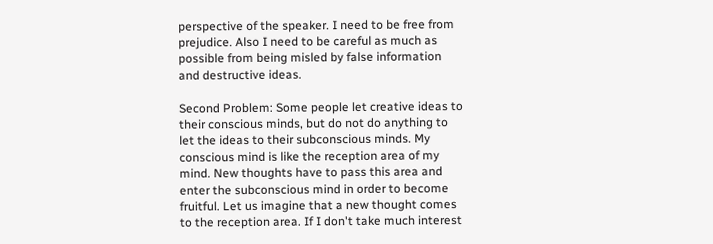perspective of the speaker. I need to be free from prejudice. Also I need to be careful as much as possible from being misled by false information and destructive ideas.

Second Problem: Some people let creative ideas to their conscious minds, but do not do anything to let the ideas to their subconscious minds. My conscious mind is like the reception area of my mind. New thoughts have to pass this area and enter the subconscious mind in order to become fruitful. Let us imagine that a new thought comes to the reception area. If I don't take much interest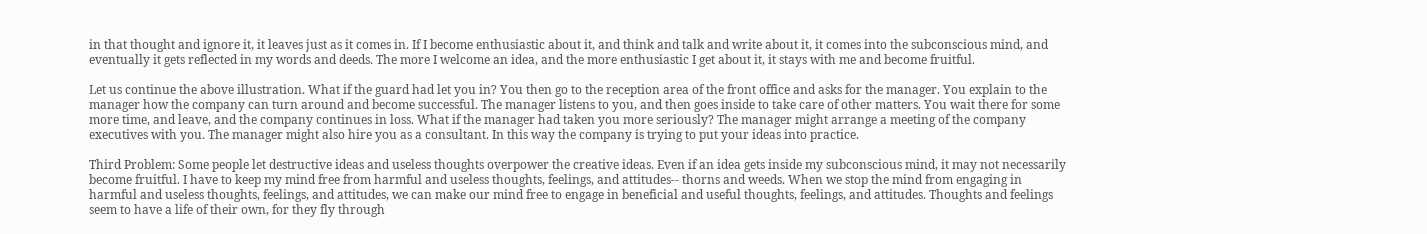in that thought and ignore it, it leaves just as it comes in. If I become enthusiastic about it, and think and talk and write about it, it comes into the subconscious mind, and eventually it gets reflected in my words and deeds. The more I welcome an idea, and the more enthusiastic I get about it, it stays with me and become fruitful.

Let us continue the above illustration. What if the guard had let you in? You then go to the reception area of the front office and asks for the manager. You explain to the manager how the company can turn around and become successful. The manager listens to you, and then goes inside to take care of other matters. You wait there for some more time, and leave, and the company continues in loss. What if the manager had taken you more seriously? The manager might arrange a meeting of the company executives with you. The manager might also hire you as a consultant. In this way the company is trying to put your ideas into practice.

Third Problem: Some people let destructive ideas and useless thoughts overpower the creative ideas. Even if an idea gets inside my subconscious mind, it may not necessarily become fruitful. I have to keep my mind free from harmful and useless thoughts, feelings, and attitudes-- thorns and weeds. When we stop the mind from engaging in harmful and useless thoughts, feelings, and attitudes, we can make our mind free to engage in beneficial and useful thoughts, feelings, and attitudes. Thoughts and feelings seem to have a life of their own, for they fly through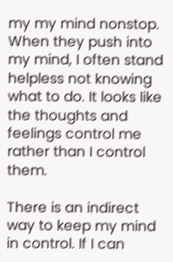my my mind nonstop. When they push into my mind, I often stand helpless not knowing what to do. It looks like the thoughts and feelings control me rather than I control them.

There is an indirect way to keep my mind in control. If I can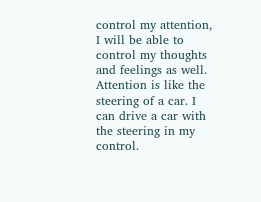control my attention, I will be able to control my thoughts and feelings as well. Attention is like the steering of a car. I can drive a car with the steering in my control.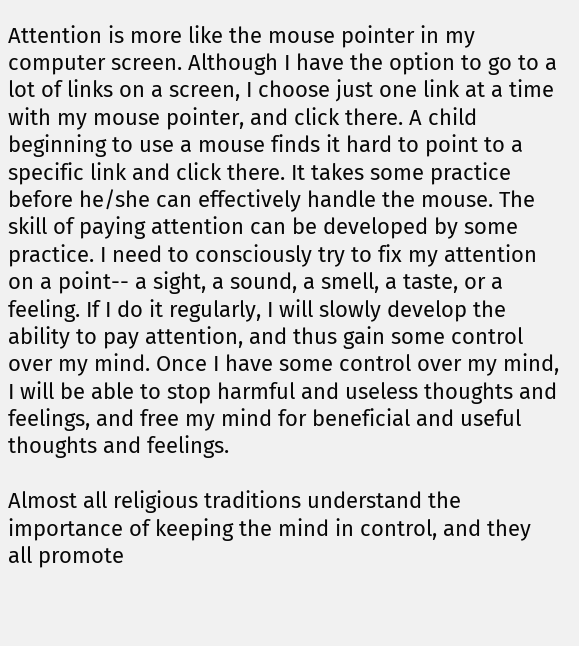Attention is more like the mouse pointer in my computer screen. Although I have the option to go to a lot of links on a screen, I choose just one link at a time with my mouse pointer, and click there. A child beginning to use a mouse finds it hard to point to a specific link and click there. It takes some practice before he/she can effectively handle the mouse. The skill of paying attention can be developed by some practice. I need to consciously try to fix my attention on a point-- a sight, a sound, a smell, a taste, or a feeling. If I do it regularly, I will slowly develop the ability to pay attention, and thus gain some control over my mind. Once I have some control over my mind, I will be able to stop harmful and useless thoughts and feelings, and free my mind for beneficial and useful thoughts and feelings.

Almost all religious traditions understand the importance of keeping the mind in control, and they all promote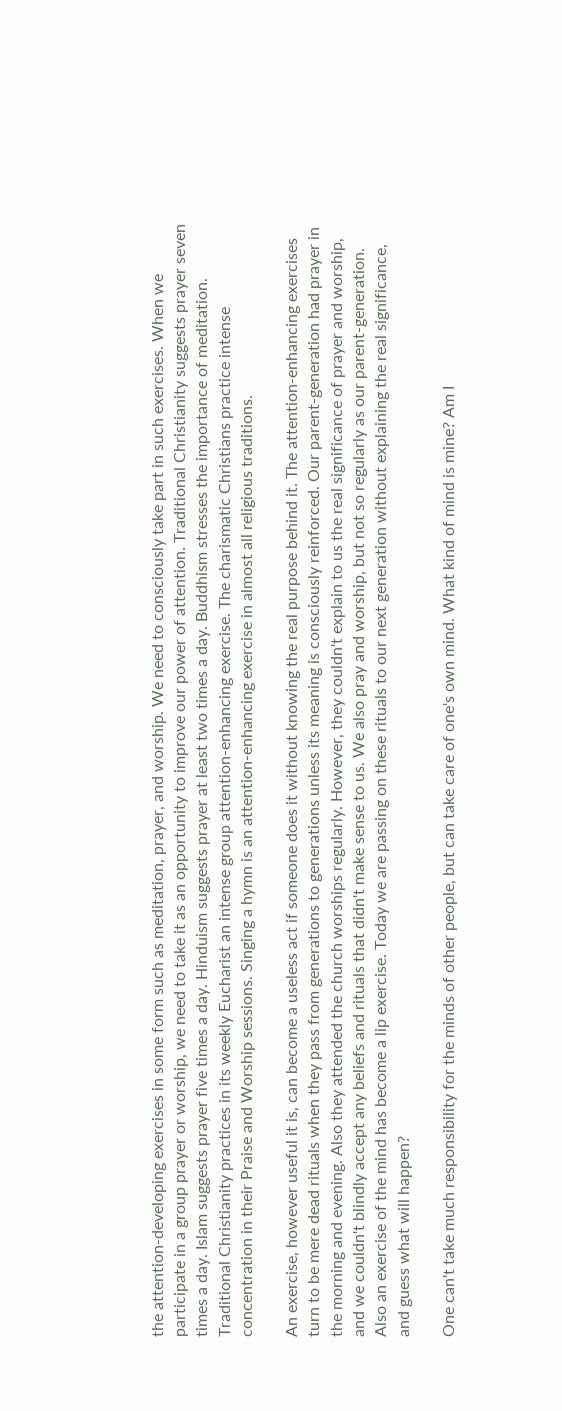the attention-developing exercises in some form such as meditation, prayer, and worship. We need to consciously take part in such exercises. When we participate in a group prayer or worship, we need to take it as an opportunity to improve our power of attention. Traditional Christianity suggests prayer seven times a day. Islam suggests prayer five times a day. Hinduism suggests prayer at least two times a day. Buddhism stresses the importance of meditation. Traditional Christianity practices in its weekly Eucharist an intense group attention-enhancing exercise. The charismatic Christians practice intense concentration in their Praise and Worship sessions. Singing a hymn is an attention-enhancing exercise in almost all religious traditions.

An exercise, however useful it is, can become a useless act if someone does it without knowing the real purpose behind it. The attention-enhancing exercises turn to be mere dead rituals when they pass from generations to generations unless its meaning is consciously reinforced. Our parent-generation had prayer in the morning and evening. Also they attended the church worships regularly. However, they couldn't explain to us the real significance of prayer and worship, and we couldn't blindly accept any beliefs and rituals that didn't make sense to us. We also pray and worship, but not so regularly as our parent-generation. Also an exercise of the mind has become a lip exercise. Today we are passing on these rituals to our next generation without explaining the real significance, and guess what will happen?

One can't take much responsibility for the minds of other people, but can take care of one's own mind. What kind of mind is mine? Am I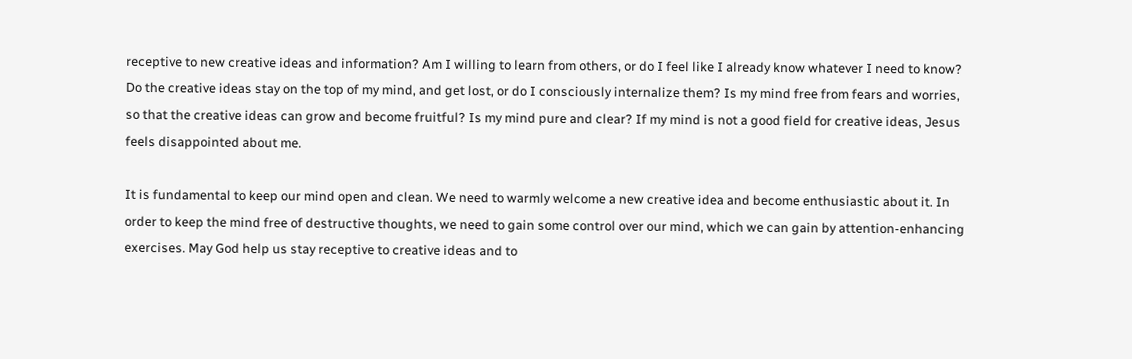receptive to new creative ideas and information? Am I willing to learn from others, or do I feel like I already know whatever I need to know? Do the creative ideas stay on the top of my mind, and get lost, or do I consciously internalize them? Is my mind free from fears and worries, so that the creative ideas can grow and become fruitful? Is my mind pure and clear? If my mind is not a good field for creative ideas, Jesus feels disappointed about me.

It is fundamental to keep our mind open and clean. We need to warmly welcome a new creative idea and become enthusiastic about it. In order to keep the mind free of destructive thoughts, we need to gain some control over our mind, which we can gain by attention-enhancing exercises. May God help us stay receptive to creative ideas and to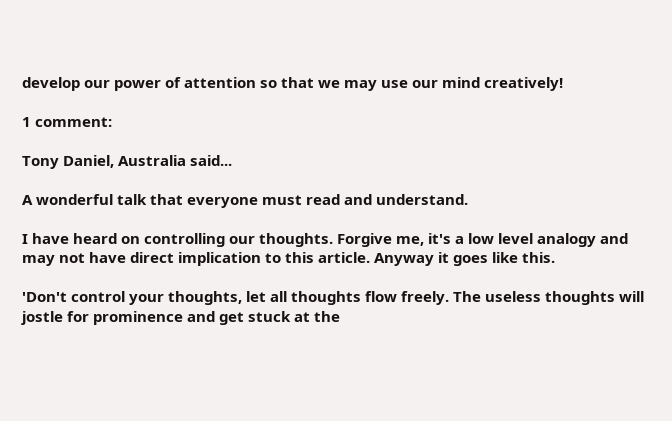develop our power of attention so that we may use our mind creatively!

1 comment:

Tony Daniel, Australia said...

A wonderful talk that everyone must read and understand.

I have heard on controlling our thoughts. Forgive me, it's a low level analogy and may not have direct implication to this article. Anyway it goes like this.

'Don't control your thoughts, let all thoughts flow freely. The useless thoughts will jostle for prominence and get stuck at the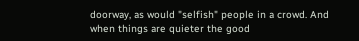doorway, as would "selfish" people in a crowd. And when things are quieter the good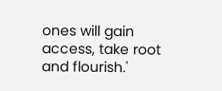ones will gain access, take root and flourish.'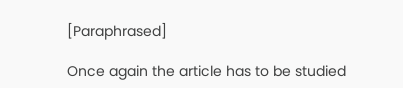[Paraphrased]

Once again the article has to be studied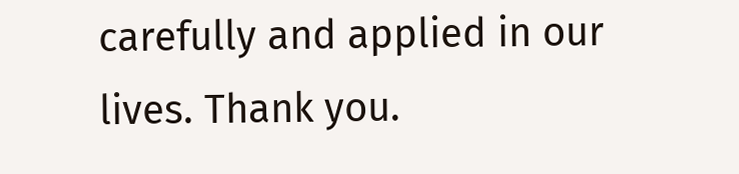carefully and applied in our lives. Thank you.